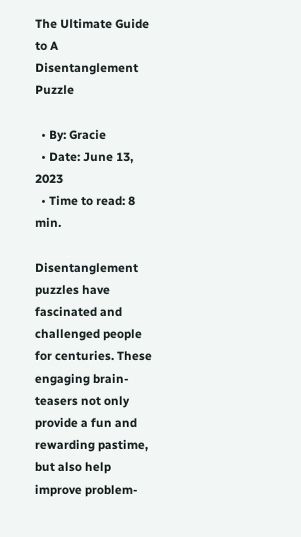The Ultimate Guide to A Disentanglement Puzzle

  • By: Gracie
  • Date: June 13, 2023
  • Time to read: 8 min.

Disentanglement puzzles have fascinated and challenged people for centuries. These engaging brain-teasers not only provide a fun and rewarding pastime, but also help improve problem-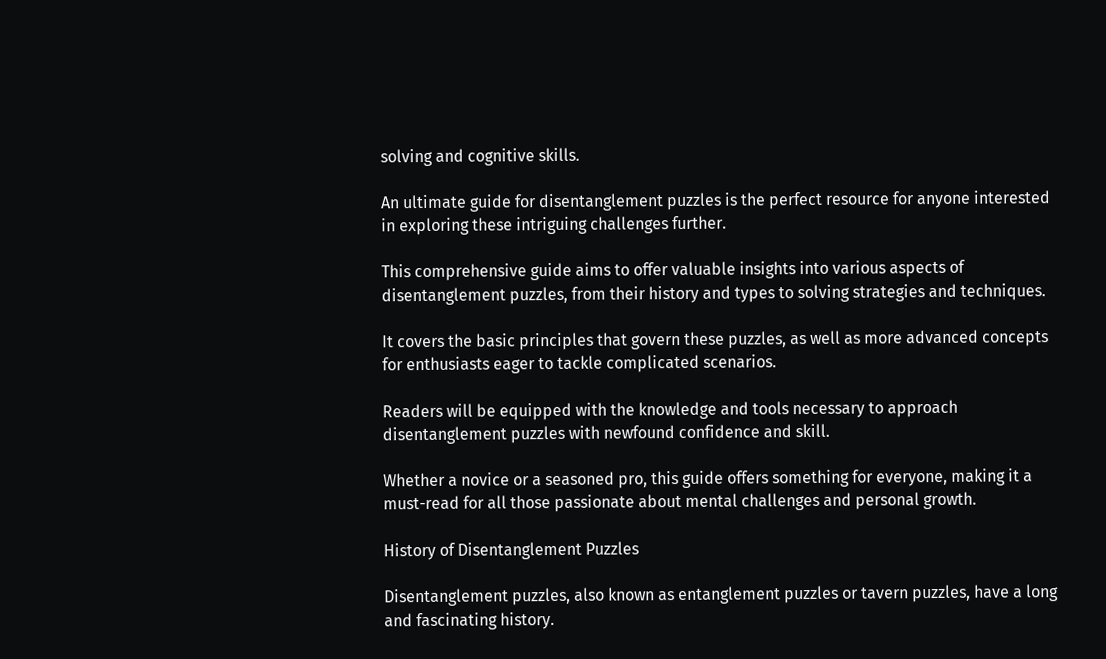solving and cognitive skills.

An ultimate guide for disentanglement puzzles is the perfect resource for anyone interested in exploring these intriguing challenges further.

This comprehensive guide aims to offer valuable insights into various aspects of disentanglement puzzles, from their history and types to solving strategies and techniques.

It covers the basic principles that govern these puzzles, as well as more advanced concepts for enthusiasts eager to tackle complicated scenarios.

Readers will be equipped with the knowledge and tools necessary to approach disentanglement puzzles with newfound confidence and skill.

Whether a novice or a seasoned pro, this guide offers something for everyone, making it a must-read for all those passionate about mental challenges and personal growth.

History of Disentanglement Puzzles

Disentanglement puzzles, also known as entanglement puzzles or tavern puzzles, have a long and fascinating history.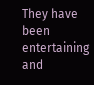They have been entertaining and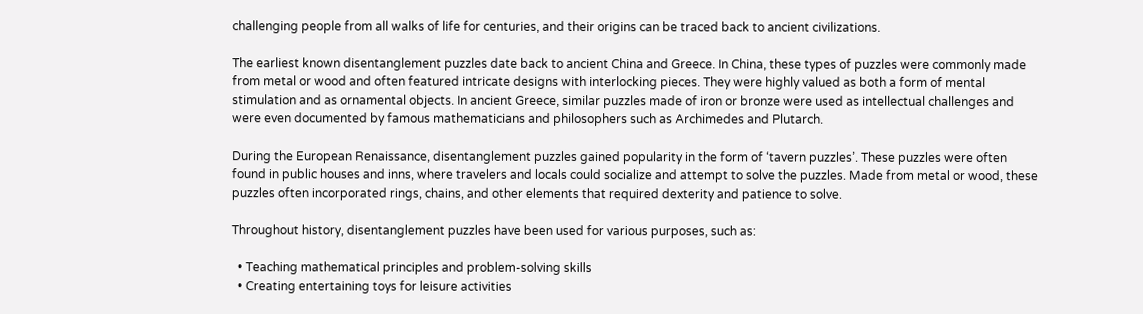challenging people from all walks of life for centuries, and their origins can be traced back to ancient civilizations.

The earliest known disentanglement puzzles date back to ancient China and Greece. In China, these types of puzzles were commonly made from metal or wood and often featured intricate designs with interlocking pieces. They were highly valued as both a form of mental stimulation and as ornamental objects. In ancient Greece, similar puzzles made of iron or bronze were used as intellectual challenges and were even documented by famous mathematicians and philosophers such as Archimedes and Plutarch.

During the European Renaissance, disentanglement puzzles gained popularity in the form of ‘tavern puzzles’. These puzzles were often found in public houses and inns, where travelers and locals could socialize and attempt to solve the puzzles. Made from metal or wood, these puzzles often incorporated rings, chains, and other elements that required dexterity and patience to solve.

Throughout history, disentanglement puzzles have been used for various purposes, such as:

  • Teaching mathematical principles and problem-solving skills
  • Creating entertaining toys for leisure activities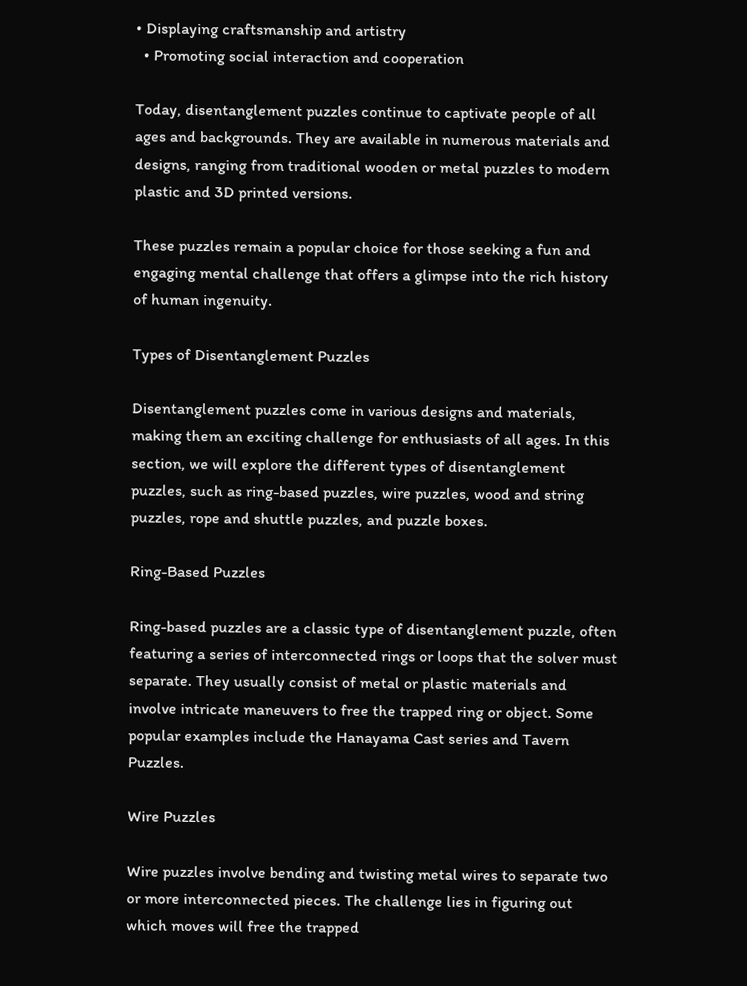• Displaying craftsmanship and artistry
  • Promoting social interaction and cooperation

Today, disentanglement puzzles continue to captivate people of all ages and backgrounds. They are available in numerous materials and designs, ranging from traditional wooden or metal puzzles to modern plastic and 3D printed versions.

These puzzles remain a popular choice for those seeking a fun and engaging mental challenge that offers a glimpse into the rich history of human ingenuity.

Types of Disentanglement Puzzles

Disentanglement puzzles come in various designs and materials, making them an exciting challenge for enthusiasts of all ages. In this section, we will explore the different types of disentanglement puzzles, such as ring-based puzzles, wire puzzles, wood and string puzzles, rope and shuttle puzzles, and puzzle boxes.

Ring-Based Puzzles

Ring-based puzzles are a classic type of disentanglement puzzle, often featuring a series of interconnected rings or loops that the solver must separate. They usually consist of metal or plastic materials and involve intricate maneuvers to free the trapped ring or object. Some popular examples include the Hanayama Cast series and Tavern Puzzles.

Wire Puzzles

Wire puzzles involve bending and twisting metal wires to separate two or more interconnected pieces. The challenge lies in figuring out which moves will free the trapped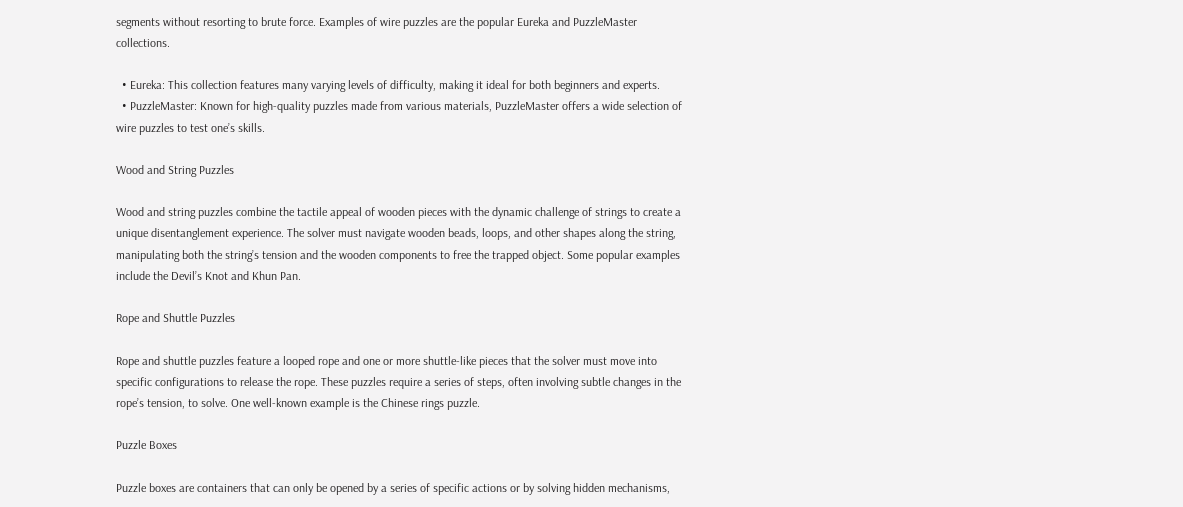segments without resorting to brute force. Examples of wire puzzles are the popular Eureka and PuzzleMaster collections.

  • Eureka: This collection features many varying levels of difficulty, making it ideal for both beginners and experts.
  • PuzzleMaster: Known for high-quality puzzles made from various materials, PuzzleMaster offers a wide selection of wire puzzles to test one’s skills.

Wood and String Puzzles

Wood and string puzzles combine the tactile appeal of wooden pieces with the dynamic challenge of strings to create a unique disentanglement experience. The solver must navigate wooden beads, loops, and other shapes along the string, manipulating both the string’s tension and the wooden components to free the trapped object. Some popular examples include the Devil’s Knot and Khun Pan.

Rope and Shuttle Puzzles

Rope and shuttle puzzles feature a looped rope and one or more shuttle-like pieces that the solver must move into specific configurations to release the rope. These puzzles require a series of steps, often involving subtle changes in the rope’s tension, to solve. One well-known example is the Chinese rings puzzle.

Puzzle Boxes

Puzzle boxes are containers that can only be opened by a series of specific actions or by solving hidden mechanisms,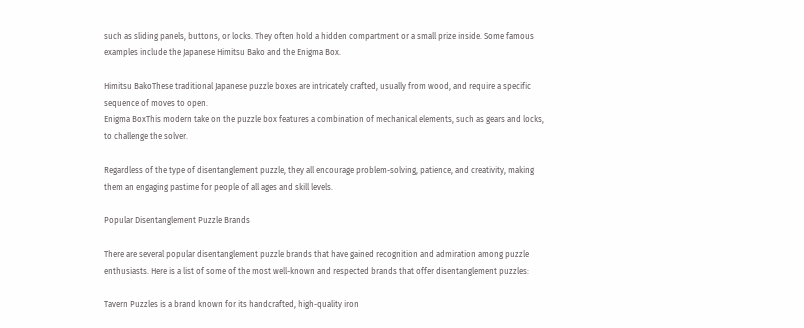such as sliding panels, buttons, or locks. They often hold a hidden compartment or a small prize inside. Some famous examples include the Japanese Himitsu Bako and the Enigma Box.

Himitsu BakoThese traditional Japanese puzzle boxes are intricately crafted, usually from wood, and require a specific sequence of moves to open.
Enigma BoxThis modern take on the puzzle box features a combination of mechanical elements, such as gears and locks, to challenge the solver.

Regardless of the type of disentanglement puzzle, they all encourage problem-solving, patience, and creativity, making them an engaging pastime for people of all ages and skill levels.

Popular Disentanglement Puzzle Brands

There are several popular disentanglement puzzle brands that have gained recognition and admiration among puzzle enthusiasts. Here is a list of some of the most well-known and respected brands that offer disentanglement puzzles:

Tavern Puzzles is a brand known for its handcrafted, high-quality iron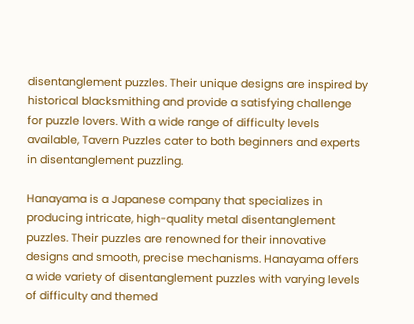disentanglement puzzles. Their unique designs are inspired by historical blacksmithing and provide a satisfying challenge for puzzle lovers. With a wide range of difficulty levels available, Tavern Puzzles cater to both beginners and experts in disentanglement puzzling.

Hanayama is a Japanese company that specializes in producing intricate, high-quality metal disentanglement puzzles. Their puzzles are renowned for their innovative designs and smooth, precise mechanisms. Hanayama offers a wide variety of disentanglement puzzles with varying levels of difficulty and themed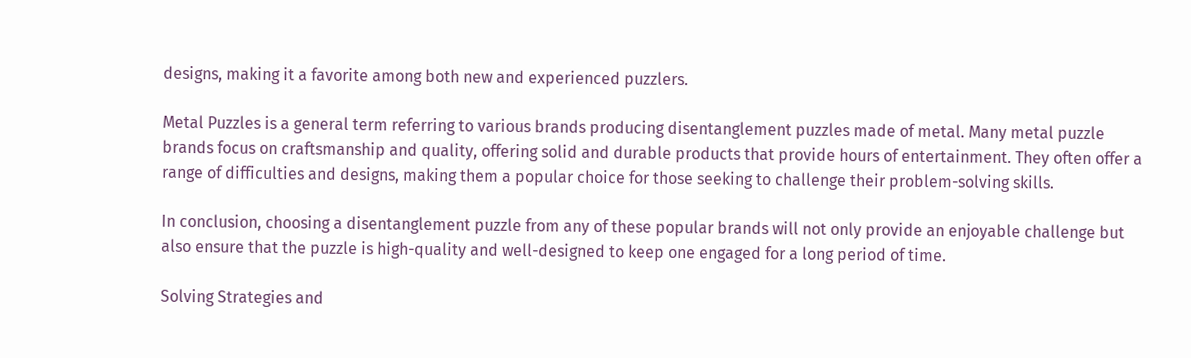designs, making it a favorite among both new and experienced puzzlers.

Metal Puzzles is a general term referring to various brands producing disentanglement puzzles made of metal. Many metal puzzle brands focus on craftsmanship and quality, offering solid and durable products that provide hours of entertainment. They often offer a range of difficulties and designs, making them a popular choice for those seeking to challenge their problem-solving skills.

In conclusion, choosing a disentanglement puzzle from any of these popular brands will not only provide an enjoyable challenge but also ensure that the puzzle is high-quality and well-designed to keep one engaged for a long period of time.

Solving Strategies and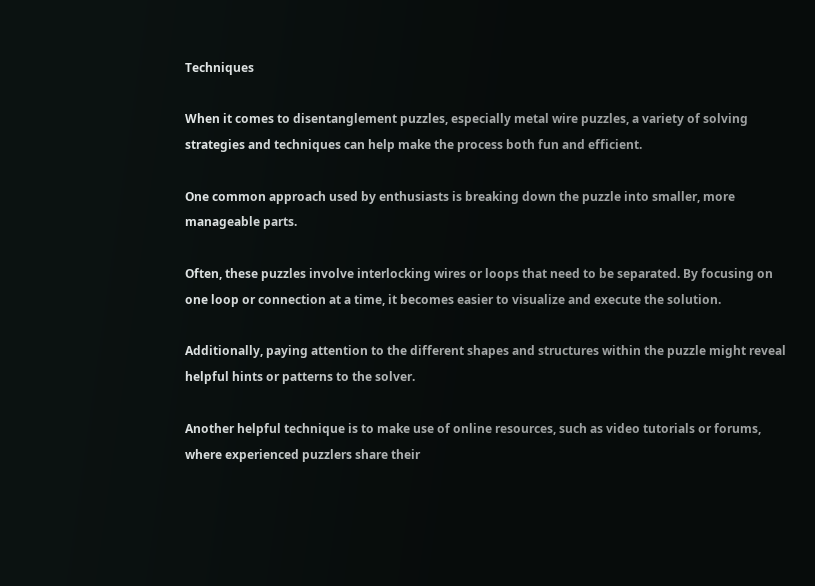Techniques

When it comes to disentanglement puzzles, especially metal wire puzzles, a variety of solving strategies and techniques can help make the process both fun and efficient.

One common approach used by enthusiasts is breaking down the puzzle into smaller, more manageable parts.

Often, these puzzles involve interlocking wires or loops that need to be separated. By focusing on one loop or connection at a time, it becomes easier to visualize and execute the solution.

Additionally, paying attention to the different shapes and structures within the puzzle might reveal helpful hints or patterns to the solver.

Another helpful technique is to make use of online resources, such as video tutorials or forums, where experienced puzzlers share their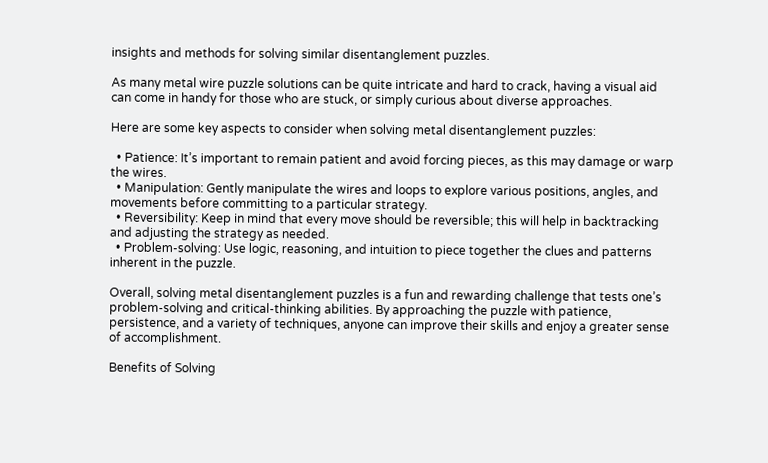insights and methods for solving similar disentanglement puzzles.

As many metal wire puzzle solutions can be quite intricate and hard to crack, having a visual aid can come in handy for those who are stuck, or simply curious about diverse approaches.

Here are some key aspects to consider when solving metal disentanglement puzzles:

  • Patience: It’s important to remain patient and avoid forcing pieces, as this may damage or warp the wires.
  • Manipulation: Gently manipulate the wires and loops to explore various positions, angles, and movements before committing to a particular strategy.
  • Reversibility: Keep in mind that every move should be reversible; this will help in backtracking and adjusting the strategy as needed.
  • Problem-solving: Use logic, reasoning, and intuition to piece together the clues and patterns inherent in the puzzle.

Overall, solving metal disentanglement puzzles is a fun and rewarding challenge that tests one’s problem-solving and critical-thinking abilities. By approaching the puzzle with patience, persistence, and a variety of techniques, anyone can improve their skills and enjoy a greater sense of accomplishment.

Benefits of Solving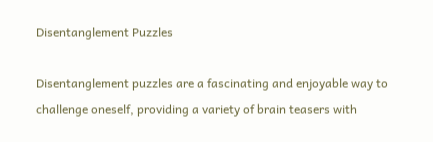Disentanglement Puzzles

Disentanglement puzzles are a fascinating and enjoyable way to challenge oneself, providing a variety of brain teasers with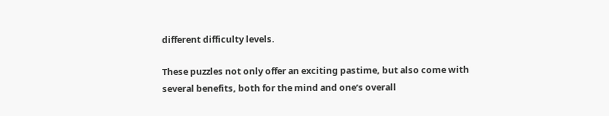different difficulty levels.

These puzzles not only offer an exciting pastime, but also come with several benefits, both for the mind and one’s overall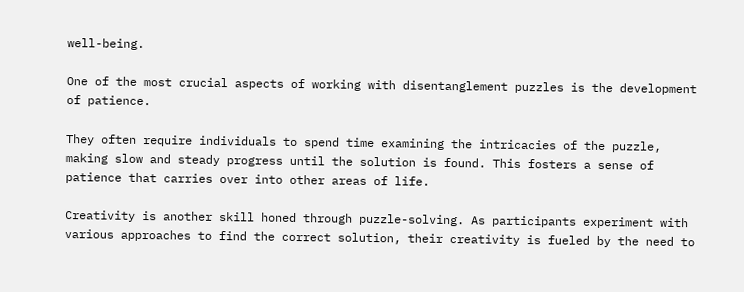well-being.

One of the most crucial aspects of working with disentanglement puzzles is the development of patience.

They often require individuals to spend time examining the intricacies of the puzzle, making slow and steady progress until the solution is found. This fosters a sense of patience that carries over into other areas of life.

Creativity is another skill honed through puzzle-solving. As participants experiment with various approaches to find the correct solution, their creativity is fueled by the need to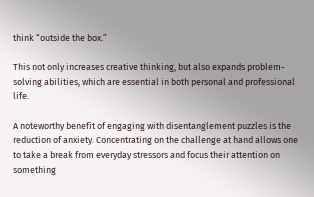think “outside the box.”

This not only increases creative thinking, but also expands problem-solving abilities, which are essential in both personal and professional life.

A noteworthy benefit of engaging with disentanglement puzzles is the reduction of anxiety. Concentrating on the challenge at hand allows one to take a break from everyday stressors and focus their attention on something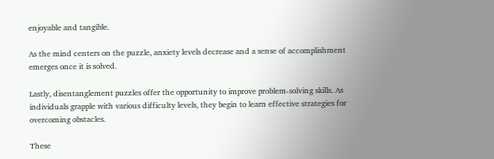enjoyable and tangible.

As the mind centers on the puzzle, anxiety levels decrease and a sense of accomplishment emerges once it is solved.

Lastly, disentanglement puzzles offer the opportunity to improve problem-solving skills. As individuals grapple with various difficulty levels, they begin to learn effective strategies for overcoming obstacles.

These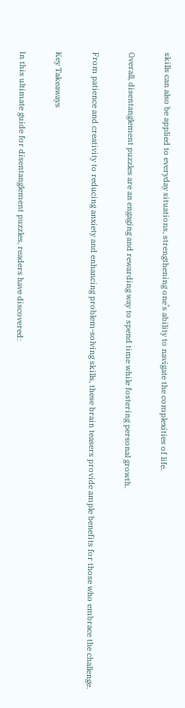skills can also be applied to everyday situations, strengthening one’s ability to navigate the complexities of life.

Overall, disentanglement puzzles are an engaging and rewarding way to spend time while fostering personal growth.

From patience and creativity to reducing anxiety and enhancing problem-solving skills, these brain teasers provide ample benefits for those who embrace the challenge.

Key Takeaways

In this ultimate guide for disentanglement puzzles, readers have discovered: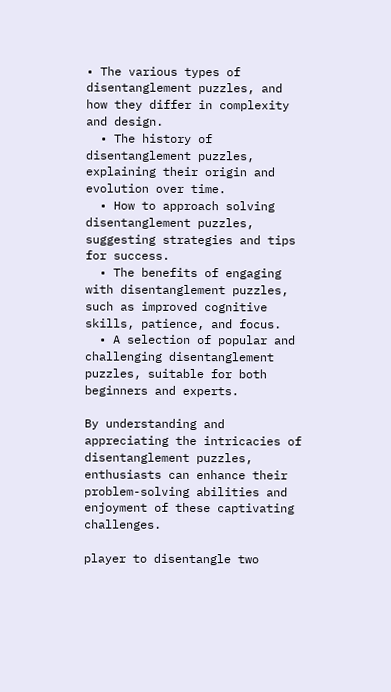• The various types of disentanglement puzzles, and how they differ in complexity and design.
  • The history of disentanglement puzzles, explaining their origin and evolution over time.
  • How to approach solving disentanglement puzzles, suggesting strategies and tips for success.
  • The benefits of engaging with disentanglement puzzles, such as improved cognitive skills, patience, and focus.
  • A selection of popular and challenging disentanglement puzzles, suitable for both beginners and experts.

By understanding and appreciating the intricacies of disentanglement puzzles, enthusiasts can enhance their problem-solving abilities and enjoyment of these captivating challenges.

player to disentangle two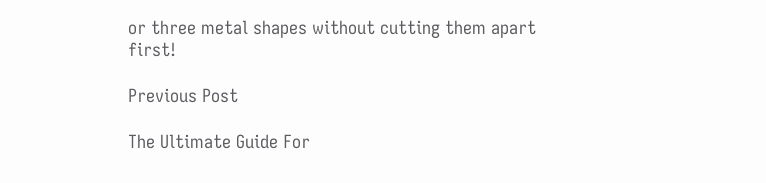or three metal shapes without cutting them apart first!

Previous Post

The Ultimate Guide For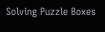Solving Puzzle Boxes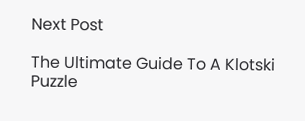Next Post

The Ultimate Guide To A Klotski Puzzle